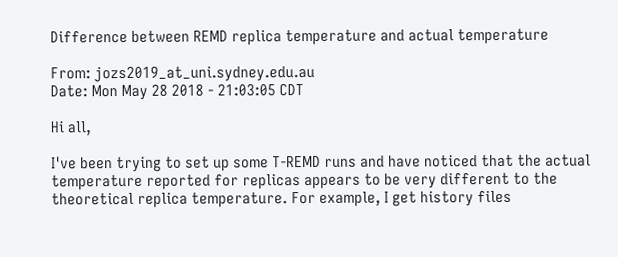Difference between REMD replica temperature and actual temperature

From: jozs2019_at_uni.sydney.edu.au
Date: Mon May 28 2018 - 21:03:05 CDT

Hi all,

I've been trying to set up some T-REMD runs and have noticed that the actual temperature reported for replicas appears to be very different to the theoretical replica temperature. For example, I get history files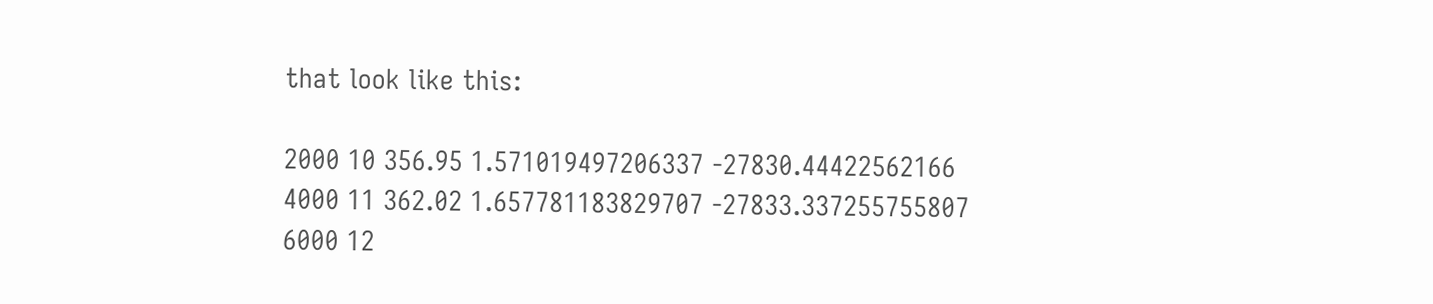that look like this:

2000 10 356.95 1.571019497206337 -27830.44422562166
4000 11 362.02 1.657781183829707 -27833.337255755807
6000 12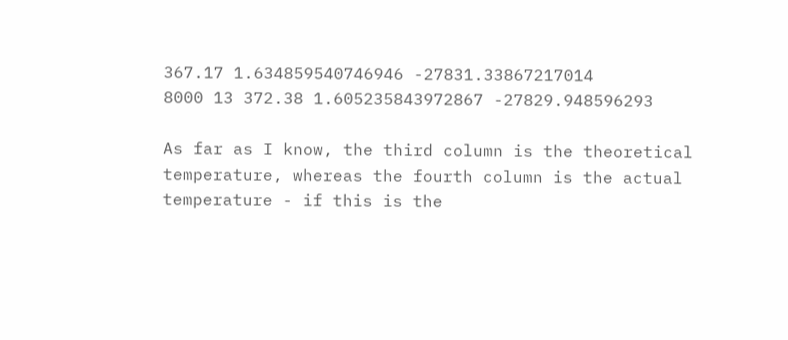367.17 1.634859540746946 -27831.33867217014
8000 13 372.38 1.605235843972867 -27829.948596293

As far as I know, the third column is the theoretical temperature, whereas the fourth column is the actual temperature - if this is the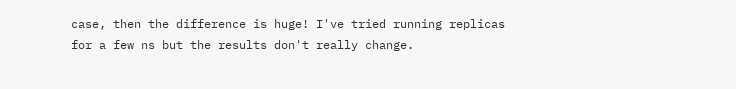case, then the difference is huge! I've tried running replicas for a few ns but the results don't really change.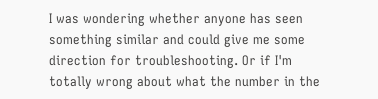I was wondering whether anyone has seen something similar and could give me some direction for troubleshooting. Or if I'm totally wrong about what the number in the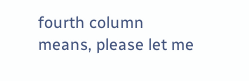fourth column means, please let me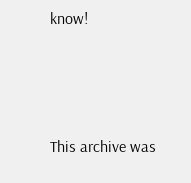know!



This archive was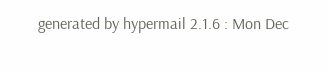generated by hypermail 2.1.6 : Mon Dec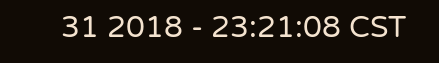31 2018 - 23:21:08 CST